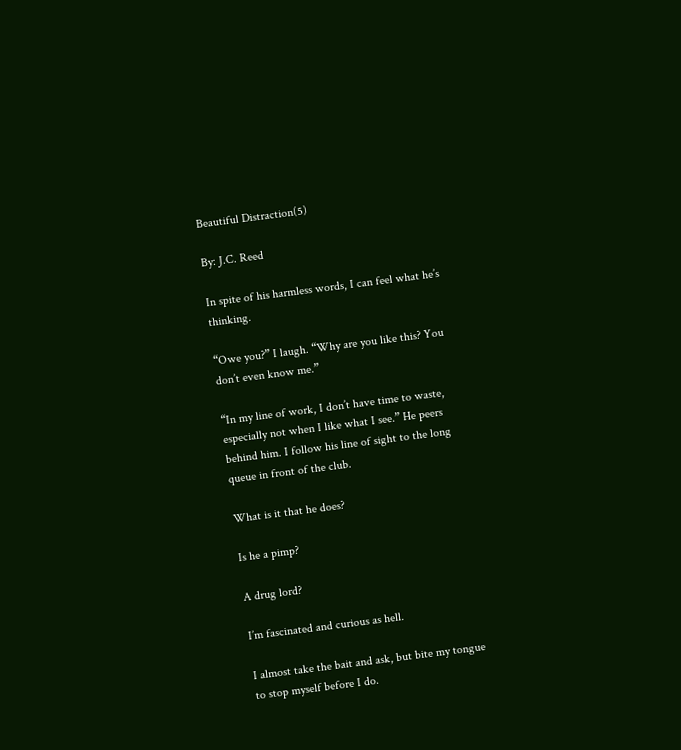Beautiful Distraction(5)

By: J.C. Reed

In spite of his harmless words, I can feel what he’s thinking.

“Owe you?” I laugh. “Why are you like this? You don’t even know me.”

“In my line of work, I don’t have time to waste, especially not when I like what I see.” He peers behind him. I follow his line of sight to the long queue in front of the club.

What is it that he does?

Is he a pimp?

A drug lord?

I’m fascinated and curious as hell.

I almost take the bait and ask, but bite my tongue to stop myself before I do.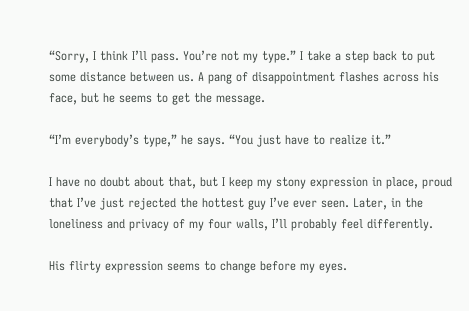“Sorry, I think I’ll pass. You’re not my type.” I take a step back to put some distance between us. A pang of disappointment flashes across his face, but he seems to get the message.

“I’m everybody’s type,” he says. “You just have to realize it.”

I have no doubt about that, but I keep my stony expression in place, proud that I’ve just rejected the hottest guy I’ve ever seen. Later, in the loneliness and privacy of my four walls, I’ll probably feel differently.

His flirty expression seems to change before my eyes.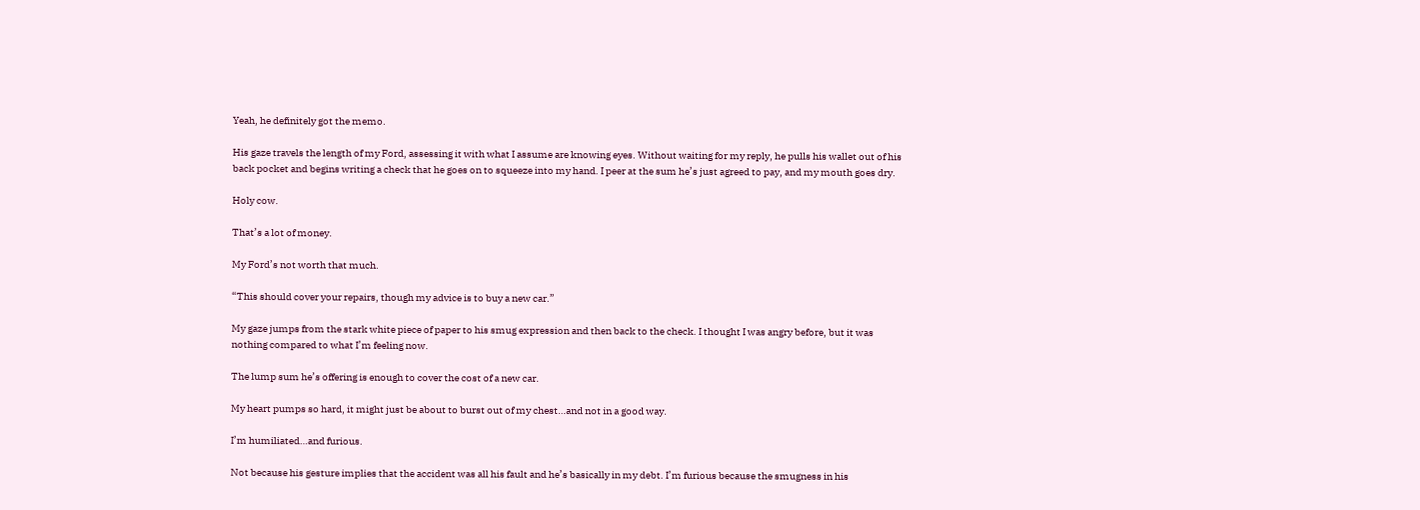Yeah, he definitely got the memo.

His gaze travels the length of my Ford, assessing it with what I assume are knowing eyes. Without waiting for my reply, he pulls his wallet out of his back pocket and begins writing a check that he goes on to squeeze into my hand. I peer at the sum he’s just agreed to pay, and my mouth goes dry.

Holy cow.

That’s a lot of money.

My Ford’s not worth that much.

“This should cover your repairs, though my advice is to buy a new car.”

My gaze jumps from the stark white piece of paper to his smug expression and then back to the check. I thought I was angry before, but it was nothing compared to what I’m feeling now.

The lump sum he’s offering is enough to cover the cost of a new car.

My heart pumps so hard, it might just be about to burst out of my chest…and not in a good way.

I’m humiliated…and furious.

Not because his gesture implies that the accident was all his fault and he’s basically in my debt. I’m furious because the smugness in his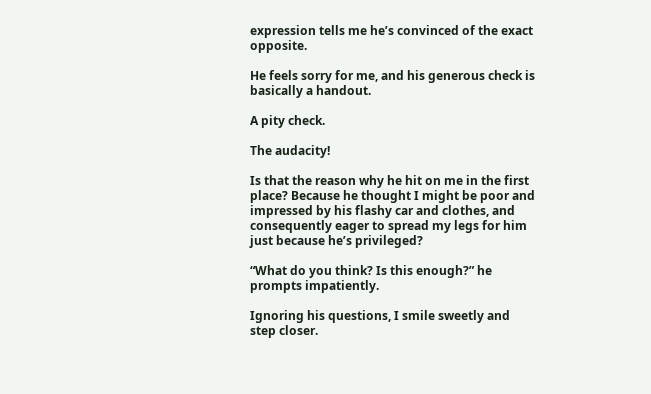expression tells me he’s convinced of the exact opposite.

He feels sorry for me, and his generous check is basically a handout.

A pity check.

The audacity!

Is that the reason why he hit on me in the first place? Because he thought I might be poor and impressed by his flashy car and clothes, and consequently eager to spread my legs for him just because he’s privileged?

“What do you think? Is this enough?” he prompts impatiently.

Ignoring his questions, I smile sweetly and step closer.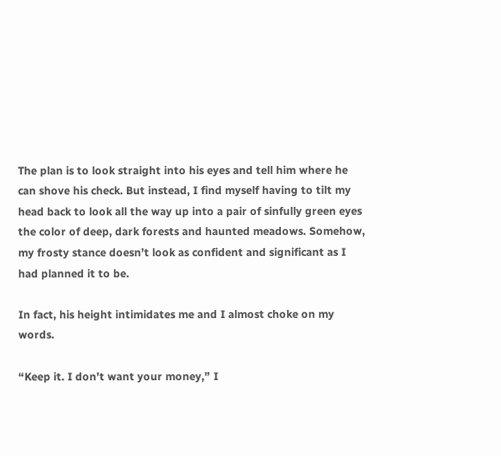The plan is to look straight into his eyes and tell him where he can shove his check. But instead, I find myself having to tilt my head back to look all the way up into a pair of sinfully green eyes the color of deep, dark forests and haunted meadows. Somehow, my frosty stance doesn’t look as confident and significant as I had planned it to be.

In fact, his height intimidates me and I almost choke on my words.

“Keep it. I don’t want your money,” I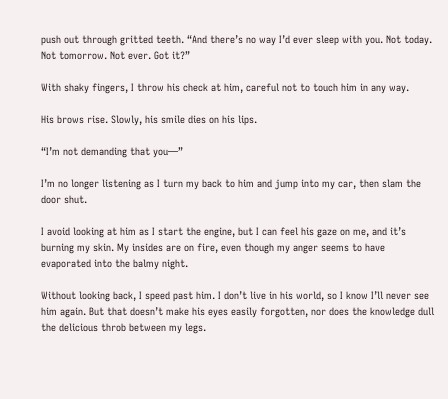push out through gritted teeth. “And there’s no way I’d ever sleep with you. Not today. Not tomorrow. Not ever. Got it?”

With shaky fingers, I throw his check at him, careful not to touch him in any way.

His brows rise. Slowly, his smile dies on his lips.

“I’m not demanding that you—”

I’m no longer listening as I turn my back to him and jump into my car, then slam the door shut.

I avoid looking at him as I start the engine, but I can feel his gaze on me, and it’s burning my skin. My insides are on fire, even though my anger seems to have evaporated into the balmy night.

Without looking back, I speed past him. I don’t live in his world, so I know I’ll never see him again. But that doesn’t make his eyes easily forgotten, nor does the knowledge dull the delicious throb between my legs.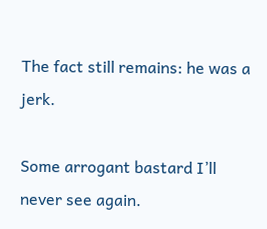The fact still remains: he was a jerk.

Some arrogant bastard I’ll never see again.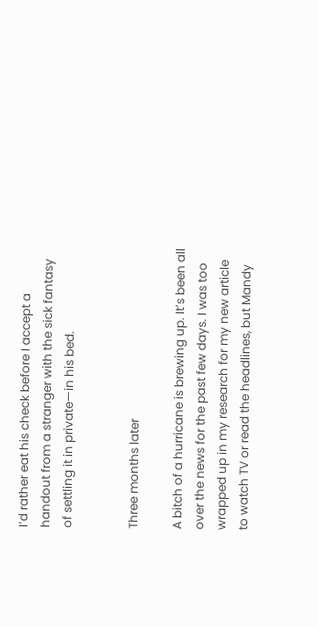I’d rather eat his check before I accept a handout from a stranger with the sick fantasy of settling it in private—in his bed.


Three months later

A bitch of a hurricane is brewing up. It’s been all over the news for the past few days. I was too wrapped up in my research for my new article to watch TV or read the headlines, but Mandy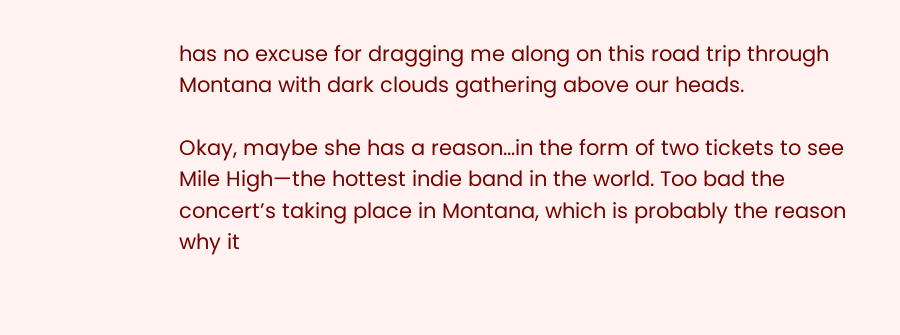has no excuse for dragging me along on this road trip through Montana with dark clouds gathering above our heads.

Okay, maybe she has a reason…in the form of two tickets to see Mile High—the hottest indie band in the world. Too bad the concert’s taking place in Montana, which is probably the reason why it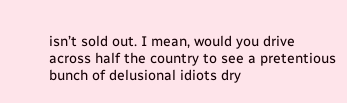isn’t sold out. I mean, would you drive across half the country to see a pretentious bunch of delusional idiots dry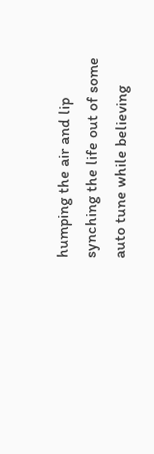humping the air and lip synching the life out of some auto tune while believing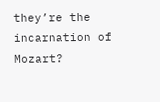they’re the incarnation of Mozart?